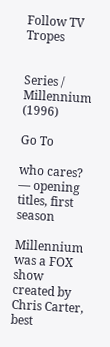Follow TV Tropes


Series / Millennium (1996)

Go To

who cares?
— opening titles, first season

Millennium was a FOX show created by Chris Carter, best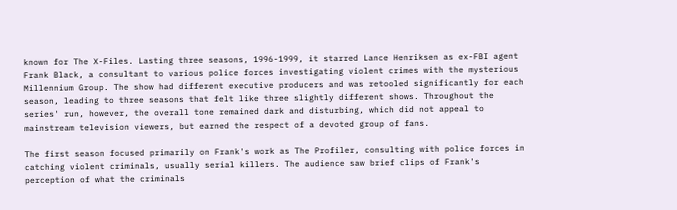known for The X-Files. Lasting three seasons, 1996-1999, it starred Lance Henriksen as ex-FBI agent Frank Black, a consultant to various police forces investigating violent crimes with the mysterious Millennium Group. The show had different executive producers and was retooled significantly for each season, leading to three seasons that felt like three slightly different shows. Throughout the series' run, however, the overall tone remained dark and disturbing, which did not appeal to mainstream television viewers, but earned the respect of a devoted group of fans.

The first season focused primarily on Frank's work as The Profiler, consulting with police forces in catching violent criminals, usually serial killers. The audience saw brief clips of Frank's perception of what the criminals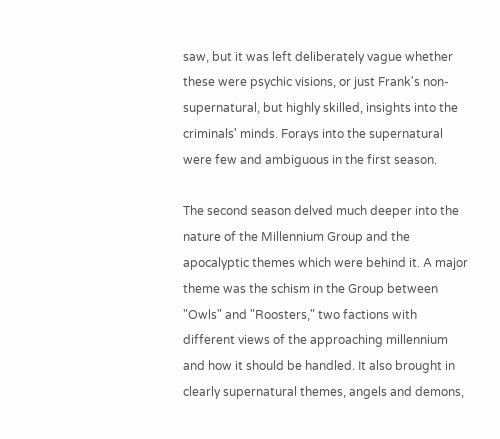saw, but it was left deliberately vague whether these were psychic visions, or just Frank's non-supernatural, but highly skilled, insights into the criminals' minds. Forays into the supernatural were few and ambiguous in the first season.

The second season delved much deeper into the nature of the Millennium Group and the apocalyptic themes which were behind it. A major theme was the schism in the Group between "Owls" and "Roosters," two factions with different views of the approaching millennium and how it should be handled. It also brought in clearly supernatural themes, angels and demons,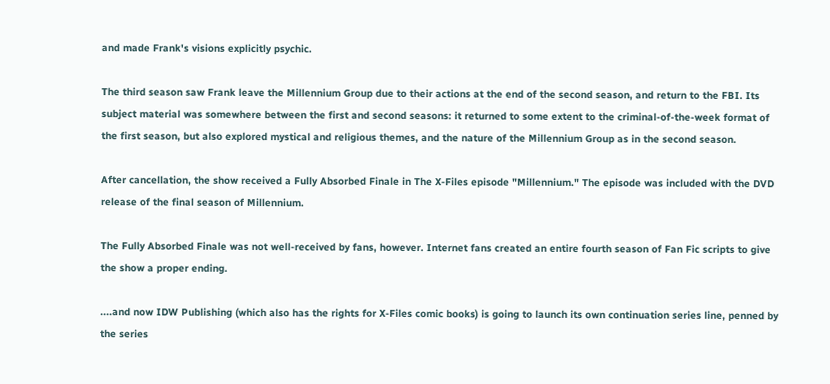and made Frank's visions explicitly psychic.

The third season saw Frank leave the Millennium Group due to their actions at the end of the second season, and return to the FBI. Its subject material was somewhere between the first and second seasons: it returned to some extent to the criminal-of-the-week format of the first season, but also explored mystical and religious themes, and the nature of the Millennium Group as in the second season.

After cancellation, the show received a Fully Absorbed Finale in The X-Files episode "Millennium." The episode was included with the DVD release of the final season of Millennium.

The Fully Absorbed Finale was not well-received by fans, however. Internet fans created an entire fourth season of Fan Fic scripts to give the show a proper ending.

....and now IDW Publishing (which also has the rights for X-Files comic books) is going to launch its own continuation series line, penned by the series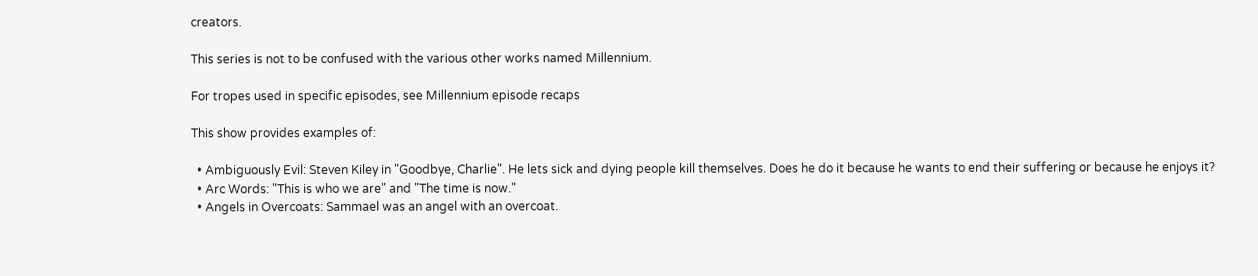creators.

This series is not to be confused with the various other works named Millennium.

For tropes used in specific episodes, see Millennium episode recaps

This show provides examples of:

  • Ambiguously Evil: Steven Kiley in "Goodbye, Charlie". He lets sick and dying people kill themselves. Does he do it because he wants to end their suffering or because he enjoys it?
  • Arc Words: "This is who we are" and "The time is now."
  • Angels in Overcoats: Sammael was an angel with an overcoat.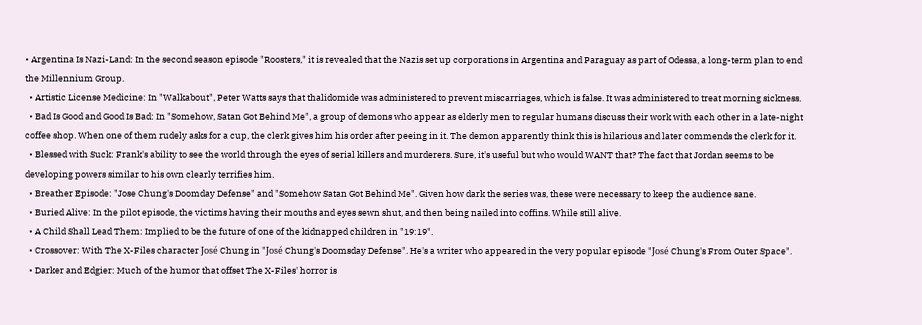• Argentina Is Nazi-Land: In the second season episode "Roosters," it is revealed that the Nazis set up corporations in Argentina and Paraguay as part of Odessa, a long-term plan to end the Millennium Group.
  • Artistic License Medicine: In "Walkabout", Peter Watts says that thalidomide was administered to prevent miscarriages, which is false. It was administered to treat morning sickness.
  • Bad Is Good and Good Is Bad: In "Somehow, Satan Got Behind Me", a group of demons who appear as elderly men to regular humans discuss their work with each other in a late-night coffee shop. When one of them rudely asks for a cup, the clerk gives him his order after peeing in it. The demon apparently think this is hilarious and later commends the clerk for it.
  • Blessed with Suck: Frank's ability to see the world through the eyes of serial killers and murderers. Sure, it's useful but who would WANT that? The fact that Jordan seems to be developing powers similar to his own clearly terrifies him.
  • Breather Episode: "Jose Chung's Doomday Defense" and "Somehow Satan Got Behind Me". Given how dark the series was, these were necessary to keep the audience sane.
  • Buried Alive: In the pilot episode, the victims having their mouths and eyes sewn shut, and then being nailed into coffins. While still alive.
  • A Child Shall Lead Them: Implied to be the future of one of the kidnapped children in "19:19".
  • Crossover: With The X-Files character José Chung in "José Chung's Doomsday Defense". He's a writer who appeared in the very popular episode "José Chung's From Outer Space".
  • Darker and Edgier: Much of the humor that offset The X-Files' horror is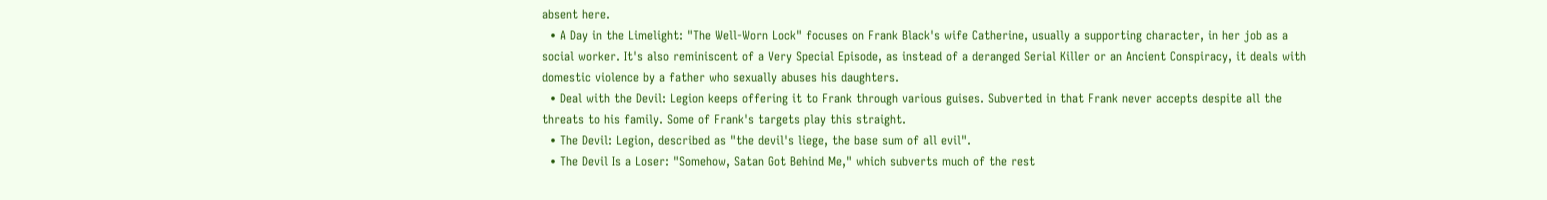absent here.
  • A Day in the Limelight: "The Well-Worn Lock" focuses on Frank Black's wife Catherine, usually a supporting character, in her job as a social worker. It's also reminiscent of a Very Special Episode, as instead of a deranged Serial Killer or an Ancient Conspiracy, it deals with domestic violence by a father who sexually abuses his daughters.
  • Deal with the Devil: Legion keeps offering it to Frank through various guises. Subverted in that Frank never accepts despite all the threats to his family. Some of Frank's targets play this straight.
  • The Devil: Legion, described as "the devil's liege, the base sum of all evil".
  • The Devil Is a Loser: "Somehow, Satan Got Behind Me," which subverts much of the rest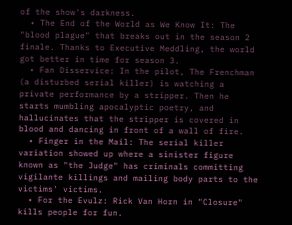of the show's darkness.
  • The End of the World as We Know It: The "blood plague" that breaks out in the season 2 finale. Thanks to Executive Meddling, the world got better in time for season 3.
  • Fan Disservice: In the pilot, The Frenchman (a disturbed serial killer) is watching a private performance by a stripper. Then he starts mumbling apocalyptic poetry, and hallucinates that the stripper is covered in blood and dancing in front of a wall of fire.
  • Finger in the Mail: The serial killer variation showed up where a sinister figure known as "the Judge" has criminals committing vigilante killings and mailing body parts to the victims' victims.
  • For the Evulz: Rick Van Horn in "Closure" kills people for fun.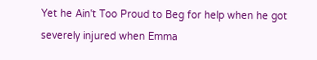Yet he Ain't Too Proud to Beg for help when he got severely injured when Emma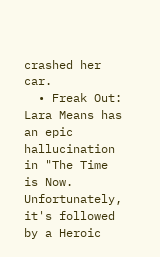crashed her car.
  • Freak Out: Lara Means has an epic hallucination in "The Time is Now. Unfortunately, it's followed by a Heroic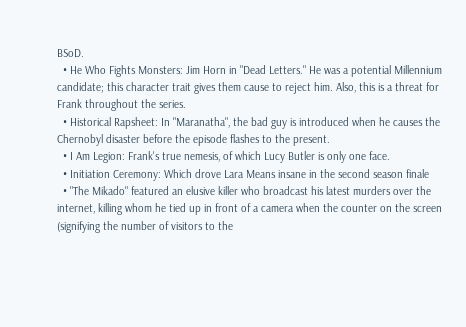BSoD.
  • He Who Fights Monsters: Jim Horn in "Dead Letters." He was a potential Millennium candidate; this character trait gives them cause to reject him. Also, this is a threat for Frank throughout the series.
  • Historical Rapsheet: In "Maranatha", the bad guy is introduced when he causes the Chernobyl disaster before the episode flashes to the present.
  • I Am Legion: Frank's true nemesis, of which Lucy Butler is only one face.
  • Initiation Ceremony: Which drove Lara Means insane in the second season finale
  • "The Mikado" featured an elusive killer who broadcast his latest murders over the internet, killing whom he tied up in front of a camera when the counter on the screen (signifying the number of visitors to the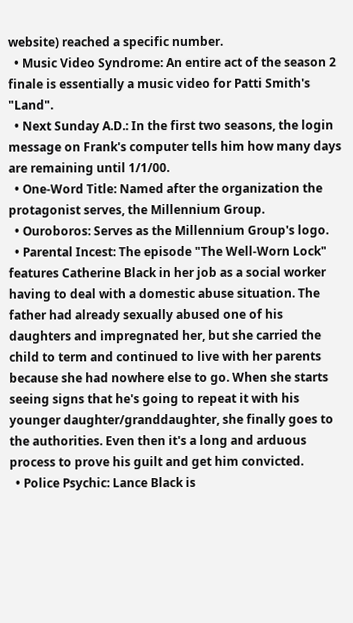website) reached a specific number.
  • Music Video Syndrome: An entire act of the season 2 finale is essentially a music video for Patti Smith's "Land".
  • Next Sunday A.D.: In the first two seasons, the login message on Frank's computer tells him how many days are remaining until 1/1/00.
  • One-Word Title: Named after the organization the protagonist serves, the Millennium Group.
  • Ouroboros: Serves as the Millennium Group's logo.
  • Parental Incest: The episode "The Well-Worn Lock" features Catherine Black in her job as a social worker having to deal with a domestic abuse situation. The father had already sexually abused one of his daughters and impregnated her, but she carried the child to term and continued to live with her parents because she had nowhere else to go. When she starts seeing signs that he's going to repeat it with his younger daughter/granddaughter, she finally goes to the authorities. Even then it's a long and arduous process to prove his guilt and get him convicted.
  • Police Psychic: Lance Black is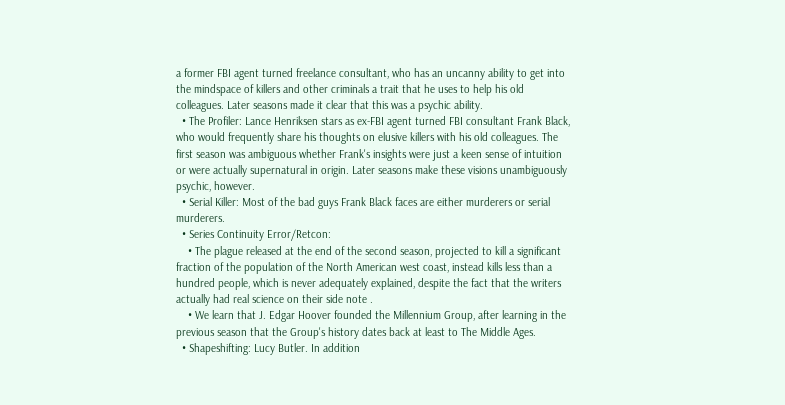a former FBI agent turned freelance consultant, who has an uncanny ability to get into the mindspace of killers and other criminals a trait that he uses to help his old colleagues. Later seasons made it clear that this was a psychic ability.
  • The Profiler: Lance Henriksen stars as ex-FBI agent turned FBI consultant Frank Black, who would frequently share his thoughts on elusive killers with his old colleagues. The first season was ambiguous whether Frank's insights were just a keen sense of intuition or were actually supernatural in origin. Later seasons make these visions unambiguously psychic, however.
  • Serial Killer: Most of the bad guys Frank Black faces are either murderers or serial murderers.
  • Series Continuity Error/Retcon:
    • The plague released at the end of the second season, projected to kill a significant fraction of the population of the North American west coast, instead kills less than a hundred people, which is never adequately explained, despite the fact that the writers actually had real science on their side note .
    • We learn that J. Edgar Hoover founded the Millennium Group, after learning in the previous season that the Group's history dates back at least to The Middle Ages.
  • Shapeshifting: Lucy Butler. In addition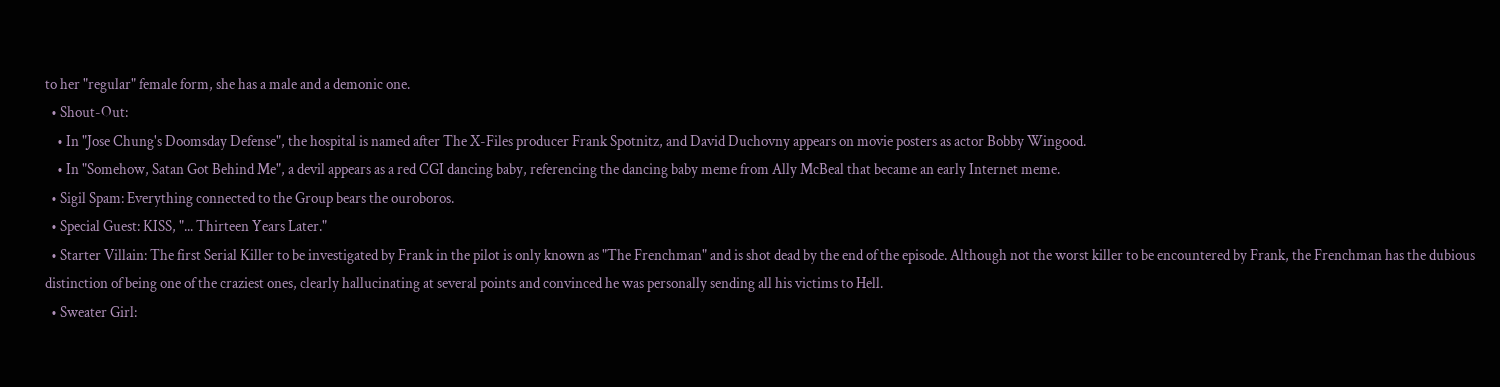to her "regular" female form, she has a male and a demonic one.
  • Shout-Out:
    • In "Jose Chung's Doomsday Defense", the hospital is named after The X-Files producer Frank Spotnitz, and David Duchovny appears on movie posters as actor Bobby Wingood.
    • In "Somehow, Satan Got Behind Me", a devil appears as a red CGI dancing baby, referencing the dancing baby meme from Ally McBeal that became an early Internet meme.
  • Sigil Spam: Everything connected to the Group bears the ouroboros.
  • Special Guest: KISS, "... Thirteen Years Later."
  • Starter Villain: The first Serial Killer to be investigated by Frank in the pilot is only known as "The Frenchman" and is shot dead by the end of the episode. Although not the worst killer to be encountered by Frank, the Frenchman has the dubious distinction of being one of the craziest ones, clearly hallucinating at several points and convinced he was personally sending all his victims to Hell.
  • Sweater Girl: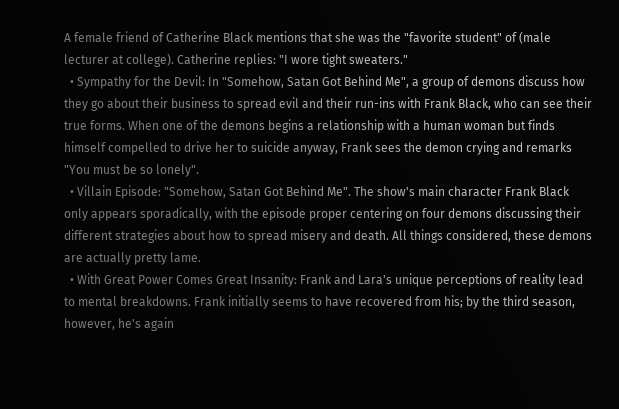A female friend of Catherine Black mentions that she was the "favorite student" of (male lecturer at college). Catherine replies: "I wore tight sweaters."
  • Sympathy for the Devil: In "Somehow, Satan Got Behind Me", a group of demons discuss how they go about their business to spread evil and their run-ins with Frank Black, who can see their true forms. When one of the demons begins a relationship with a human woman but finds himself compelled to drive her to suicide anyway, Frank sees the demon crying and remarks "You must be so lonely".
  • Villain Episode: "Somehow, Satan Got Behind Me". The show's main character Frank Black only appears sporadically, with the episode proper centering on four demons discussing their different strategies about how to spread misery and death. All things considered, these demons are actually pretty lame.
  • With Great Power Comes Great Insanity: Frank and Lara's unique perceptions of reality lead to mental breakdowns. Frank initially seems to have recovered from his; by the third season, however, he's again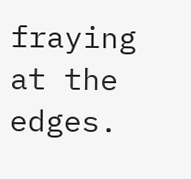fraying at the edges.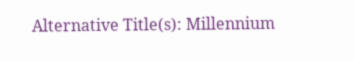Alternative Title(s): Millennium